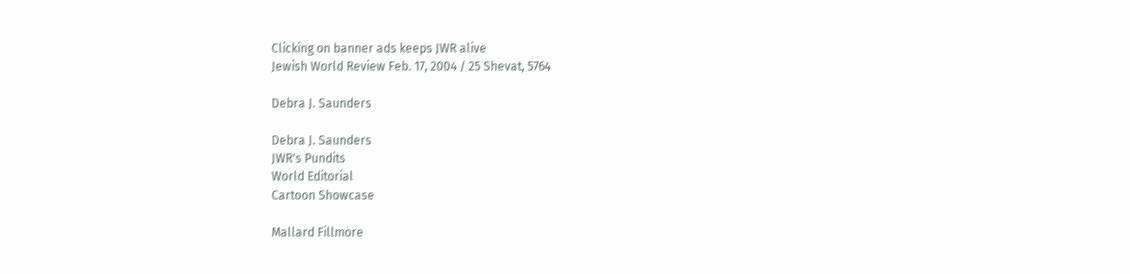Clicking on banner ads keeps JWR alive
Jewish World Review Feb. 17, 2004 / 25 Shevat, 5764

Debra J. Saunders

Debra J. Saunders
JWR's Pundits
World Editorial
Cartoon Showcase

Mallard Fillmore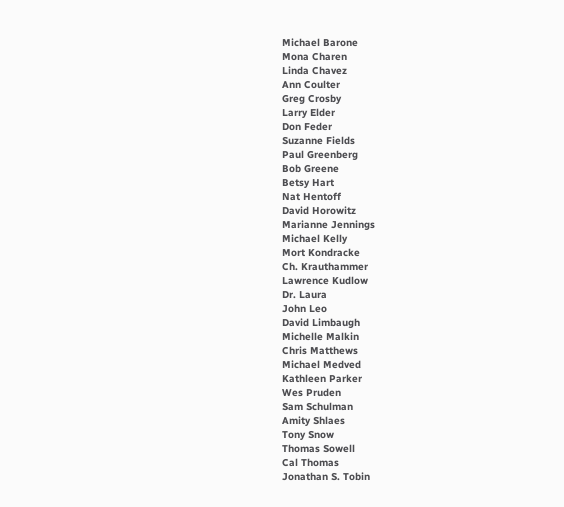Michael Barone
Mona Charen
Linda Chavez
Ann Coulter
Greg Crosby
Larry Elder
Don Feder
Suzanne Fields
Paul Greenberg
Bob Greene
Betsy Hart
Nat Hentoff
David Horowitz
Marianne Jennings
Michael Kelly
Mort Kondracke
Ch. Krauthammer
Lawrence Kudlow
Dr. Laura
John Leo
David Limbaugh
Michelle Malkin
Chris Matthews
Michael Medved
Kathleen Parker
Wes Pruden
Sam Schulman
Amity Shlaes
Tony Snow
Thomas Sowell
Cal Thomas
Jonathan S. Tobin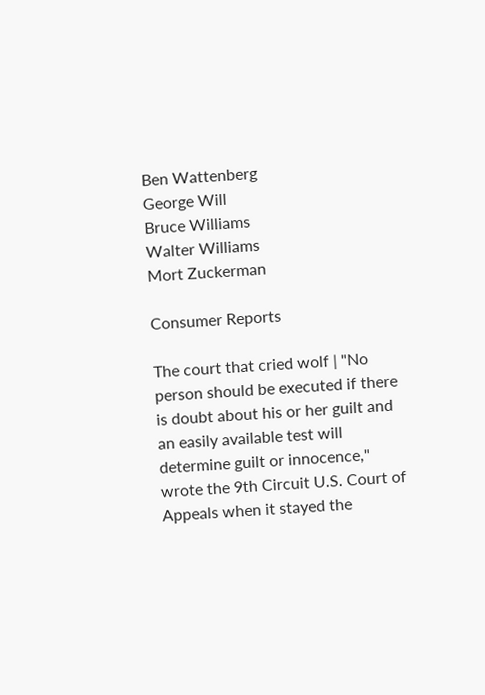Ben Wattenberg
George Will
Bruce Williams
Walter Williams
Mort Zuckerman

Consumer Reports

The court that cried wolf | "No person should be executed if there is doubt about his or her guilt and an easily available test will determine guilt or innocence," wrote the 9th Circuit U.S. Court of Appeals when it stayed the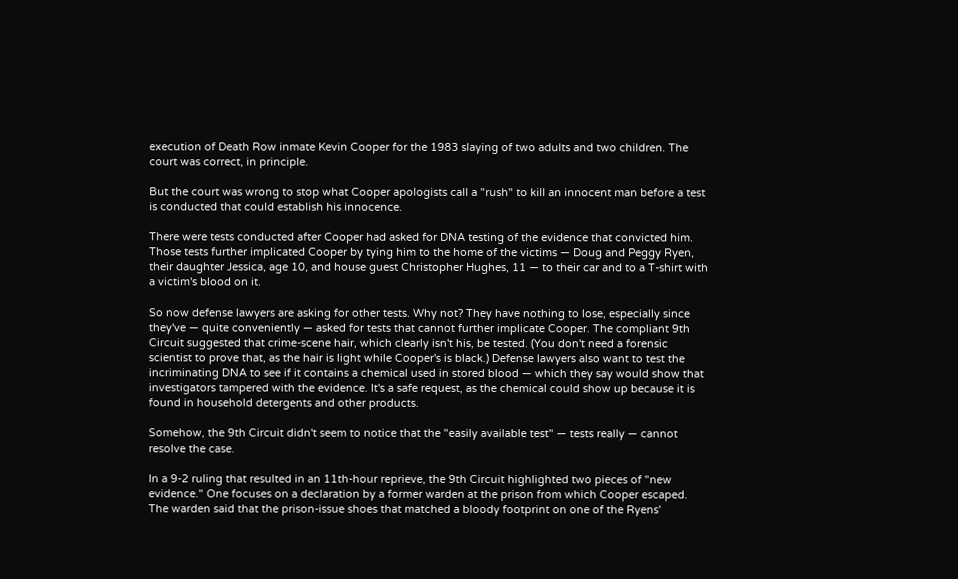execution of Death Row inmate Kevin Cooper for the 1983 slaying of two adults and two children. The court was correct, in principle.

But the court was wrong to stop what Cooper apologists call a "rush" to kill an innocent man before a test is conducted that could establish his innocence.

There were tests conducted after Cooper had asked for DNA testing of the evidence that convicted him. Those tests further implicated Cooper by tying him to the home of the victims — Doug and Peggy Ryen, their daughter Jessica, age 10, and house guest Christopher Hughes, 11 — to their car and to a T-shirt with a victim's blood on it.

So now defense lawyers are asking for other tests. Why not? They have nothing to lose, especially since they've — quite conveniently — asked for tests that cannot further implicate Cooper. The compliant 9th Circuit suggested that crime-scene hair, which clearly isn't his, be tested. (You don't need a forensic scientist to prove that, as the hair is light while Cooper's is black.) Defense lawyers also want to test the incriminating DNA to see if it contains a chemical used in stored blood — which they say would show that investigators tampered with the evidence. It's a safe request, as the chemical could show up because it is found in household detergents and other products.

Somehow, the 9th Circuit didn't seem to notice that the "easily available test" — tests really — cannot resolve the case.

In a 9-2 ruling that resulted in an 11th-hour reprieve, the 9th Circuit highlighted two pieces of "new evidence." One focuses on a declaration by a former warden at the prison from which Cooper escaped. The warden said that the prison-issue shoes that matched a bloody footprint on one of the Ryens'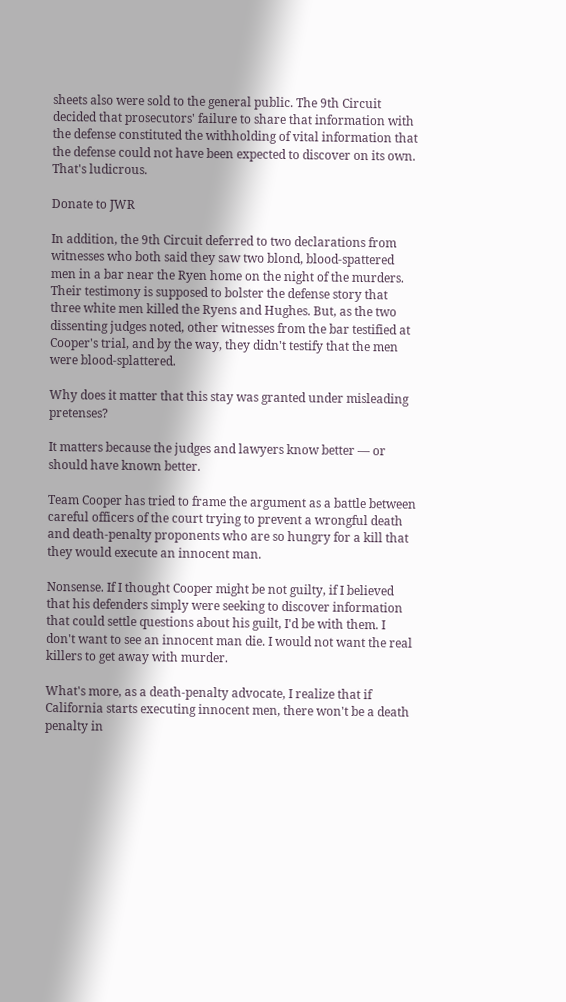sheets also were sold to the general public. The 9th Circuit decided that prosecutors' failure to share that information with the defense constituted the withholding of vital information that the defense could not have been expected to discover on its own. That's ludicrous.

Donate to JWR

In addition, the 9th Circuit deferred to two declarations from witnesses who both said they saw two blond, blood-spattered men in a bar near the Ryen home on the night of the murders. Their testimony is supposed to bolster the defense story that three white men killed the Ryens and Hughes. But, as the two dissenting judges noted, other witnesses from the bar testified at Cooper's trial, and by the way, they didn't testify that the men were blood-splattered.

Why does it matter that this stay was granted under misleading pretenses?

It matters because the judges and lawyers know better — or should have known better.

Team Cooper has tried to frame the argument as a battle between careful officers of the court trying to prevent a wrongful death and death-penalty proponents who are so hungry for a kill that they would execute an innocent man.

Nonsense. If I thought Cooper might be not guilty, if I believed that his defenders simply were seeking to discover information that could settle questions about his guilt, I'd be with them. I don't want to see an innocent man die. I would not want the real killers to get away with murder.

What's more, as a death-penalty advocate, I realize that if California starts executing innocent men, there won't be a death penalty in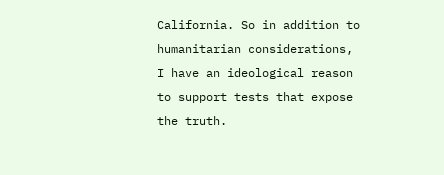California. So in addition to humanitarian considerations, I have an ideological reason to support tests that expose the truth.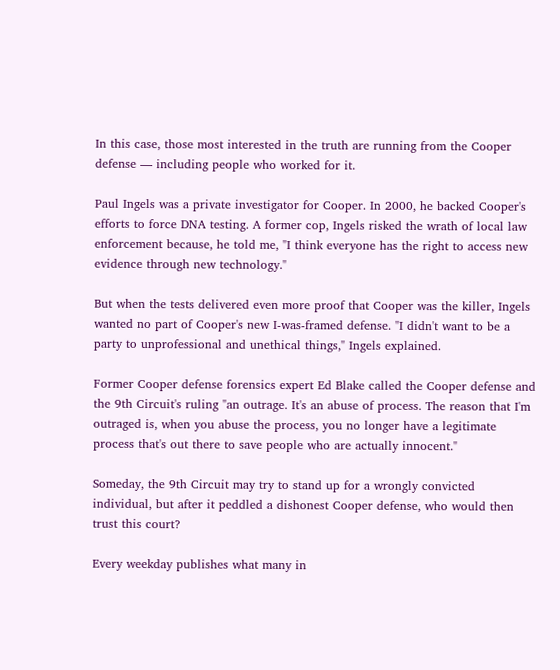In this case, those most interested in the truth are running from the Cooper defense — including people who worked for it.

Paul Ingels was a private investigator for Cooper. In 2000, he backed Cooper's efforts to force DNA testing. A former cop, Ingels risked the wrath of local law enforcement because, he told me, "I think everyone has the right to access new evidence through new technology."

But when the tests delivered even more proof that Cooper was the killer, Ingels wanted no part of Cooper's new I-was-framed defense. "I didn't want to be a party to unprofessional and unethical things," Ingels explained.

Former Cooper defense forensics expert Ed Blake called the Cooper defense and the 9th Circuit's ruling "an outrage. It's an abuse of process. The reason that I'm outraged is, when you abuse the process, you no longer have a legitimate process that's out there to save people who are actually innocent."

Someday, the 9th Circuit may try to stand up for a wrongly convicted individual, but after it peddled a dishonest Cooper defense, who would then trust this court?

Every weekday publishes what many in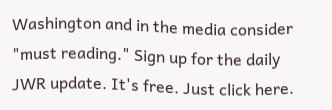Washington and in the media consider "must reading." Sign up for the daily JWR update. It's free. Just click here.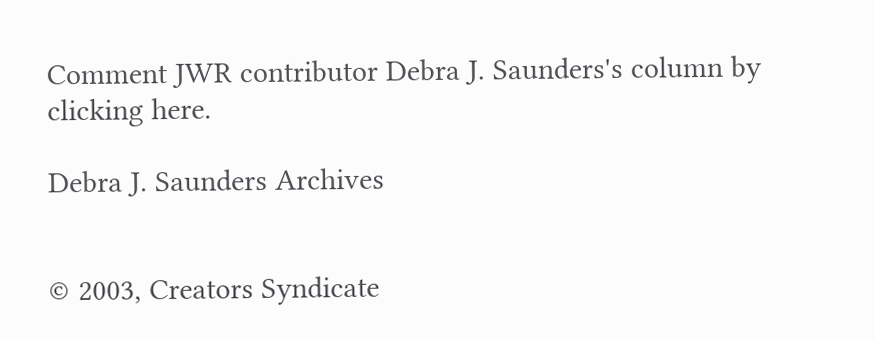Comment JWR contributor Debra J. Saunders's column by clicking here.

Debra J. Saunders Archives


© 2003, Creators Syndicate